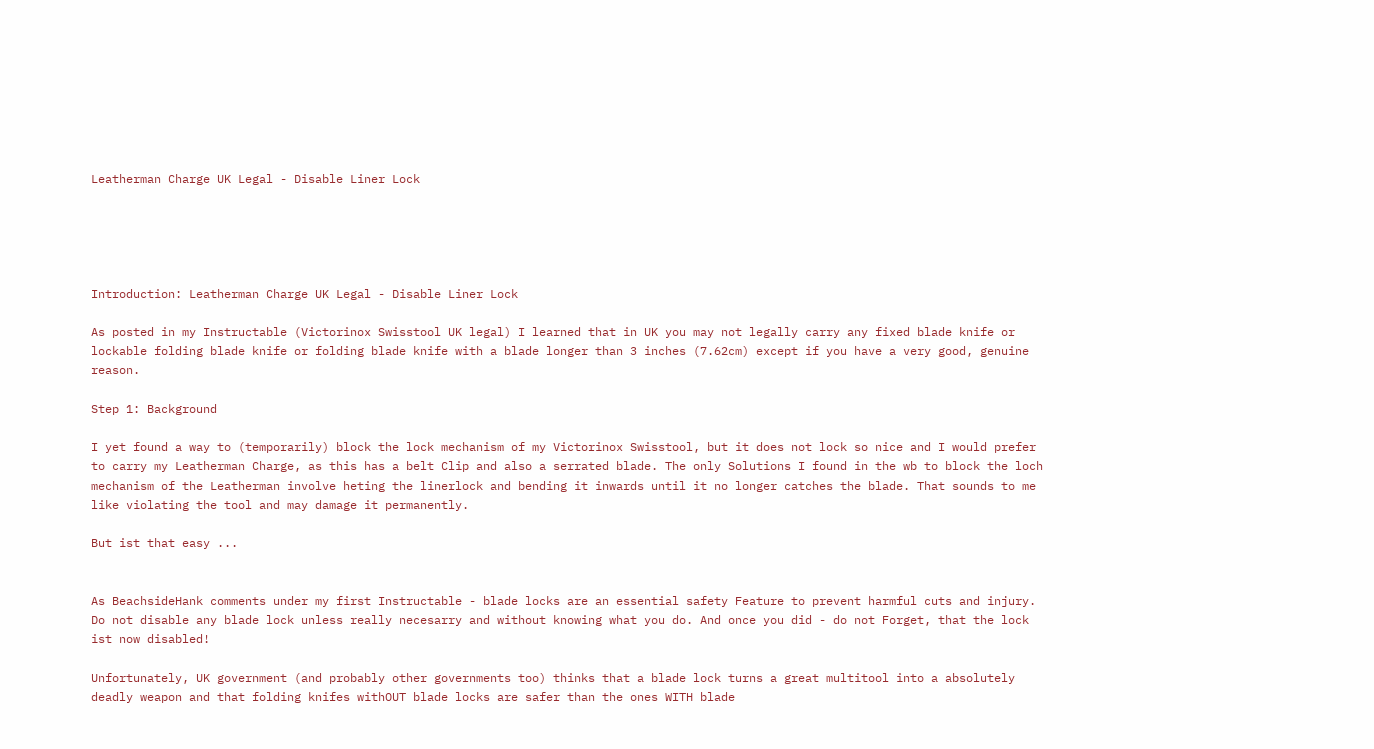Leatherman Charge UK Legal - Disable Liner Lock





Introduction: Leatherman Charge UK Legal - Disable Liner Lock

As posted in my Instructable (Victorinox Swisstool UK legal) I learned that in UK you may not legally carry any fixed blade knife or lockable folding blade knife or folding blade knife with a blade longer than 3 inches (7.62cm) except if you have a very good, genuine reason.

Step 1: Background

I yet found a way to (temporarily) block the lock mechanism of my Victorinox Swisstool, but it does not lock so nice and I would prefer to carry my Leatherman Charge, as this has a belt Clip and also a serrated blade. The only Solutions I found in the wb to block the loch mechanism of the Leatherman involve heting the linerlock and bending it inwards until it no longer catches the blade. That sounds to me like violating the tool and may damage it permanently.

But ist that easy ...


As BeachsideHank comments under my first Instructable - blade locks are an essential safety Feature to prevent harmful cuts and injury. Do not disable any blade lock unless really necesarry and without knowing what you do. And once you did - do not Forget, that the lock ist now disabled!

Unfortunately, UK government (and probably other governments too) thinks that a blade lock turns a great multitool into a absolutely deadly weapon and that folding knifes withOUT blade locks are safer than the ones WITH blade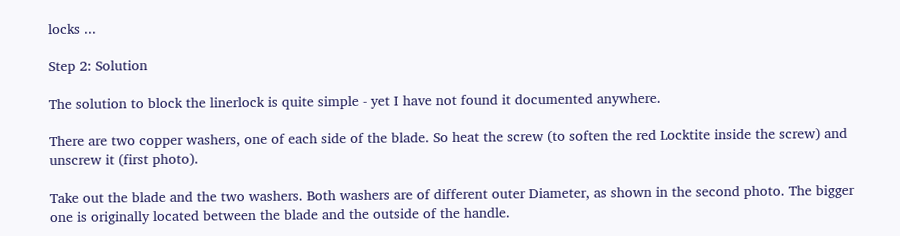locks ...

Step 2: Solution

The solution to block the linerlock is quite simple - yet I have not found it documented anywhere.

There are two copper washers, one of each side of the blade. So heat the screw (to soften the red Locktite inside the screw) and unscrew it (first photo).

Take out the blade and the two washers. Both washers are of different outer Diameter, as shown in the second photo. The bigger one is originally located between the blade and the outside of the handle.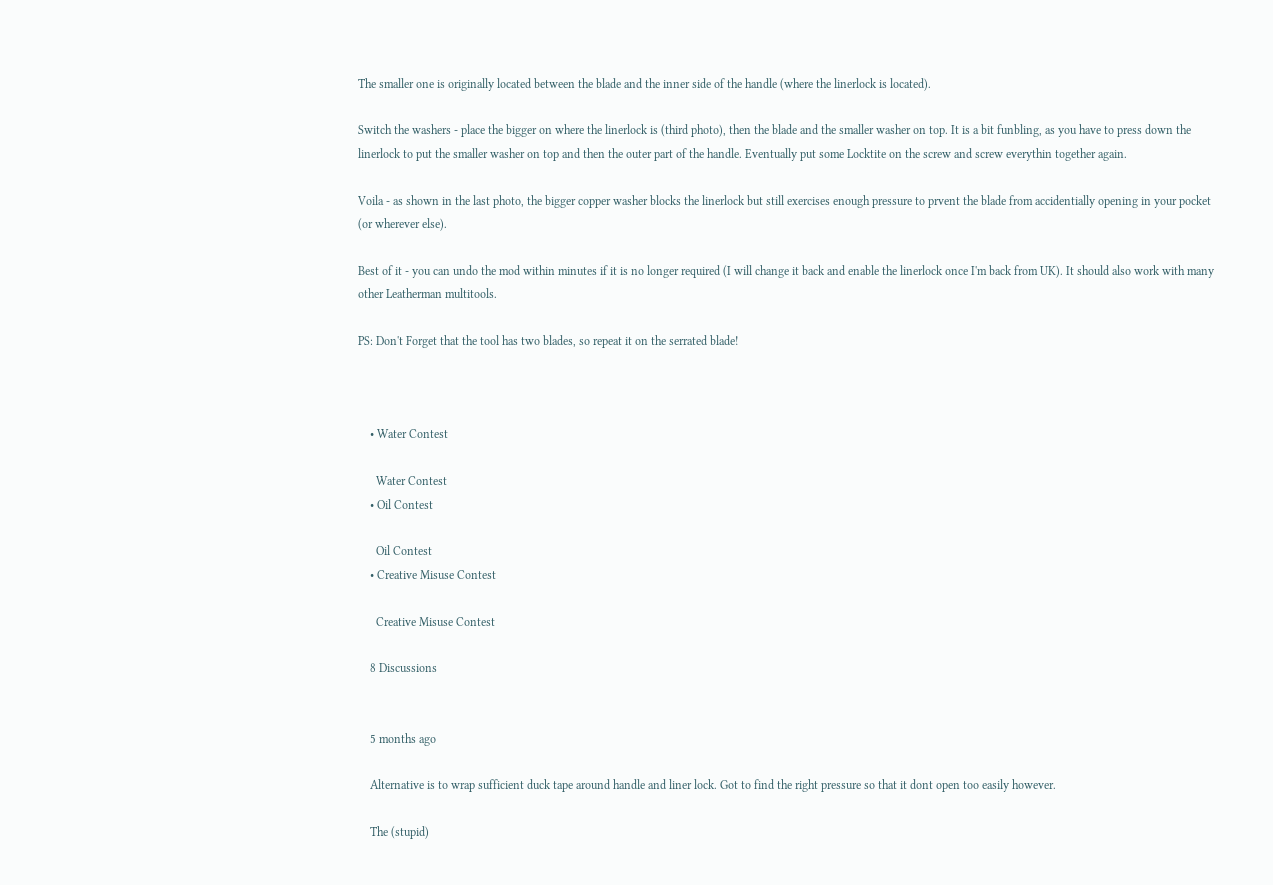The smaller one is originally located between the blade and the inner side of the handle (where the linerlock is located).

Switch the washers - place the bigger on where the linerlock is (third photo), then the blade and the smaller washer on top. It is a bit funbling, as you have to press down the linerlock to put the smaller washer on top and then the outer part of the handle. Eventually put some Locktite on the screw and screw everythin together again.

Voila - as shown in the last photo, the bigger copper washer blocks the linerlock but still exercises enough pressure to prvent the blade from accidentially opening in your pocket (or wherever else).

Best of it - you can undo the mod within minutes if it is no longer required (I will change it back and enable the linerlock once I'm back from UK). It should also work with many other Leatherman multitools.

PS: Don't Forget that the tool has two blades, so repeat it on the serrated blade!



    • Water Contest

      Water Contest
    • Oil Contest

      Oil Contest
    • Creative Misuse Contest

      Creative Misuse Contest

    8 Discussions


    5 months ago

    Alternative is to wrap sufficient duck tape around handle and liner lock. Got to find the right pressure so that it dont open too easily however.

    The (stupid)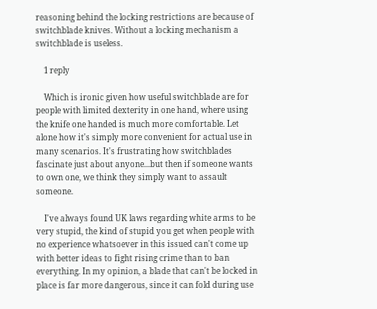reasoning behind the locking restrictions are because of switchblade knives. Without a locking mechanism a switchblade is useless.

    1 reply

    Which is ironic given how useful switchblade are for people with limited dexterity in one hand, where using the knife one handed is much more comfortable. Let alone how it's simply more convenient for actual use in many scenarios. It's frustrating how switchblades fascinate just about anyone...but then if someone wants to own one, we think they simply want to assault someone.

    I've always found UK laws regarding white arms to be very stupid, the kind of stupid you get when people with no experience whatsoever in this issued can't come up with better ideas to fight rising crime than to ban everything. In my opinion, a blade that can't be locked in place is far more dangerous, since it can fold during use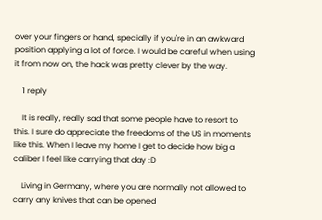over your fingers or hand, specially if you're in an awkward position applying a lot of force. I would be careful when using it from now on, the hack was pretty clever by the way.

    1 reply

    It is really, really sad that some people have to resort to this. I sure do appreciate the freedoms of the US in moments like this. When I leave my home I get to decide how big a caliber I feel like carrying that day :D

    Living in Germany, where you are normally not allowed to carry any knives that can be opened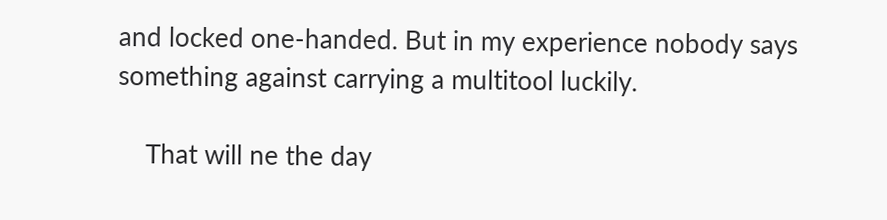and locked one-handed. But in my experience nobody says something against carrying a multitool luckily.

    That will ne the day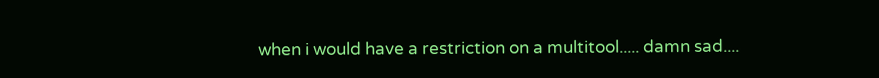when i would have a restriction on a multitool..... damn sad....